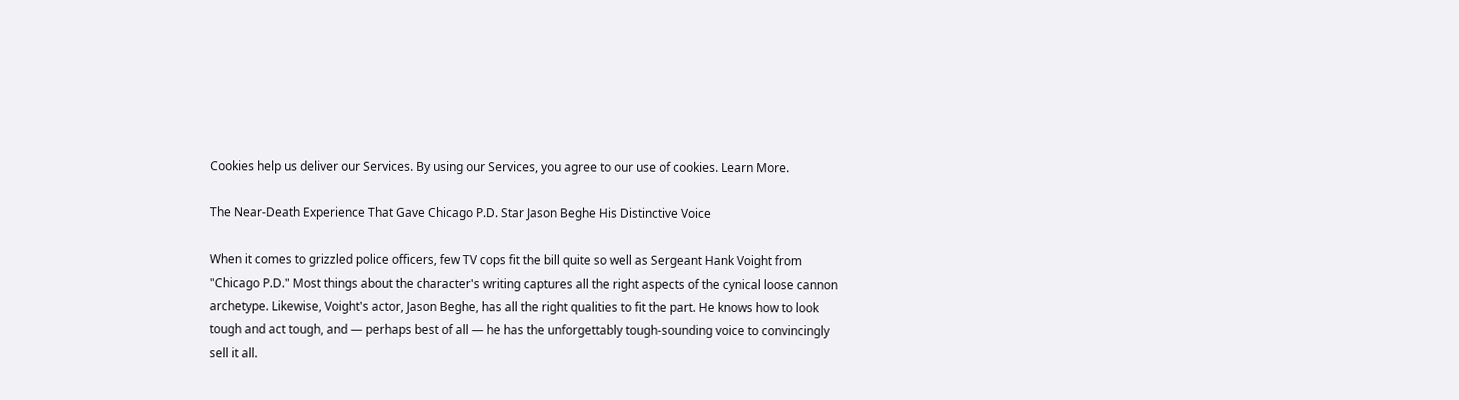Cookies help us deliver our Services. By using our Services, you agree to our use of cookies. Learn More.

The Near-Death Experience That Gave Chicago P.D. Star Jason Beghe His Distinctive Voice

When it comes to grizzled police officers, few TV cops fit the bill quite so well as Sergeant Hank Voight from "Chicago P.D." Most things about the character's writing captures all the right aspects of the cynical loose cannon archetype. Likewise, Voight's actor, Jason Beghe, has all the right qualities to fit the part. He knows how to look tough and act tough, and — perhaps best of all — he has the unforgettably tough-sounding voice to convincingly sell it all.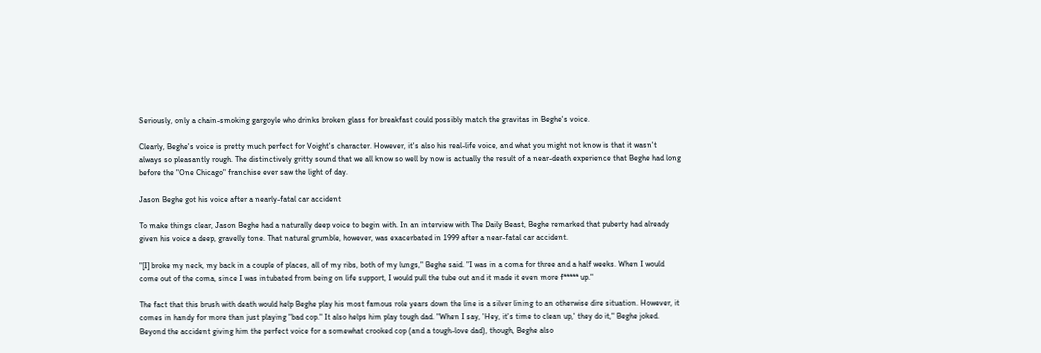Seriously, only a chain-smoking gargoyle who drinks broken glass for breakfast could possibly match the gravitas in Beghe's voice.

Clearly, Beghe's voice is pretty much perfect for Voight's character. However, it's also his real-life voice, and what you might not know is that it wasn't always so pleasantly rough. The distinctively gritty sound that we all know so well by now is actually the result of a near-death experience that Beghe had long before the "One Chicago" franchise ever saw the light of day.

Jason Beghe got his voice after a nearly-fatal car accident

To make things clear, Jason Beghe had a naturally deep voice to begin with. In an interview with The Daily Beast, Beghe remarked that puberty had already given his voice a deep, gravelly tone. That natural grumble, however, was exacerbated in 1999 after a near-fatal car accident.

"[I] broke my neck, my back in a couple of places, all of my ribs, both of my lungs," Beghe said. "I was in a coma for three and a half weeks. When I would come out of the coma, since I was intubated from being on life support, I would pull the tube out and it made it even more f***** up."

The fact that this brush with death would help Beghe play his most famous role years down the line is a silver lining to an otherwise dire situation. However, it comes in handy for more than just playing "bad cop." It also helps him play tough dad. "When I say, 'Hey, it's time to clean up,' they do it," Beghe joked. Beyond the accident giving him the perfect voice for a somewhat crooked cop (and a tough-love dad), though, Beghe also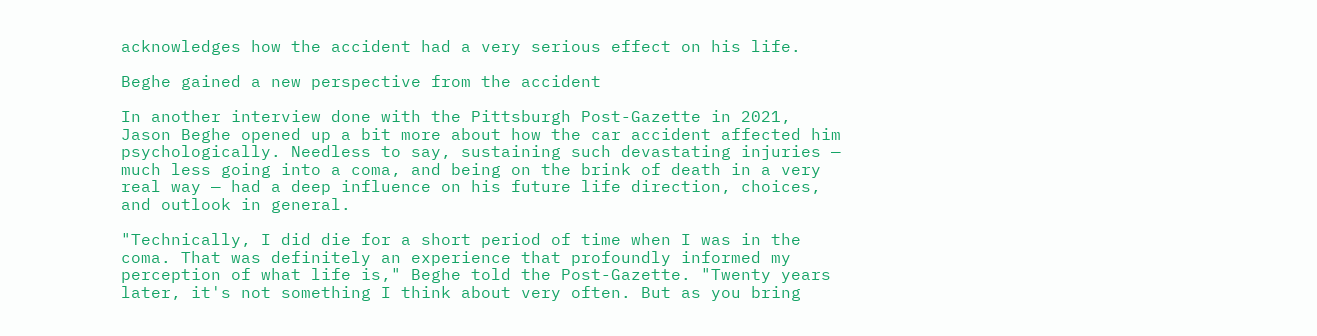acknowledges how the accident had a very serious effect on his life.

Beghe gained a new perspective from the accident

In another interview done with the Pittsburgh Post-Gazette in 2021, Jason Beghe opened up a bit more about how the car accident affected him psychologically. Needless to say, sustaining such devastating injuries — much less going into a coma, and being on the brink of death in a very real way — had a deep influence on his future life direction, choices, and outlook in general.

"Technically, I did die for a short period of time when I was in the coma. That was definitely an experience that profoundly informed my perception of what life is," Beghe told the Post-Gazette. "Twenty years later, it's not something I think about very often. But as you bring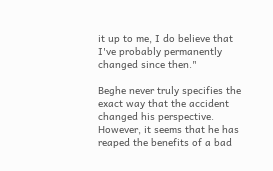it up to me, I do believe that I've probably permanently changed since then."

Beghe never truly specifies the exact way that the accident changed his perspective. However, it seems that he has reaped the benefits of a bad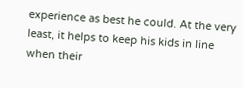experience as best he could. At the very least, it helps to keep his kids in line when their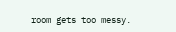room gets too messy.